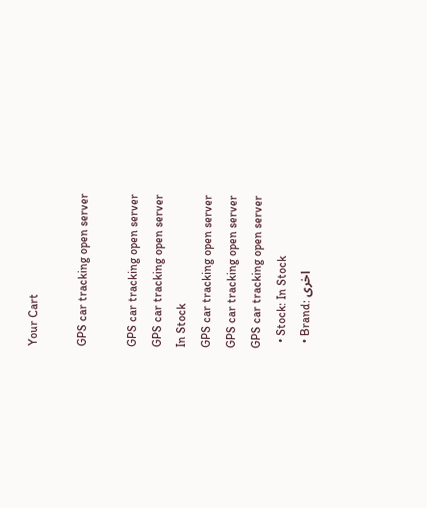Your Cart

GPS car tracking open server

GPS car tracking open server
GPS car tracking open server
In Stock
GPS car tracking open server
GPS car tracking open server
GPS car tracking open server
  • Stock: In Stock
  • Brand: اخرى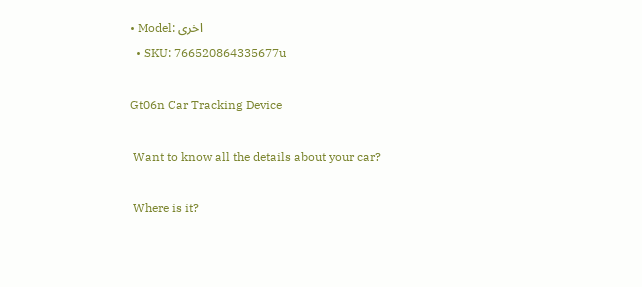• Model: اخرى
  • SKU: 766520864335677u

Gt06n Car Tracking Device

 Want to know all the details about your car?

 Where is it?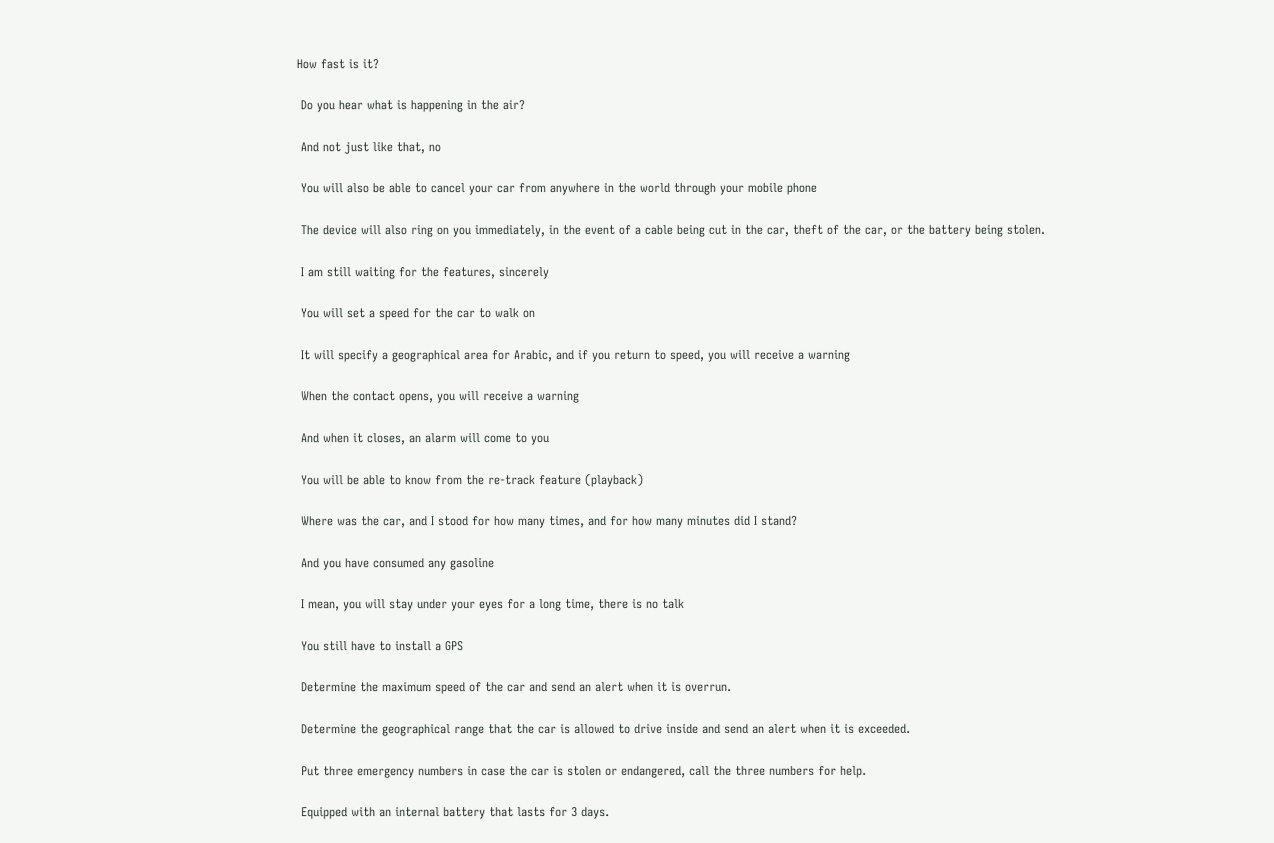How fast is it?

 Do you hear what is happening in the air?

 And not just like that, no

 You will also be able to cancel your car from anywhere in the world through your mobile phone

 The device will also ring on you immediately, in the event of a cable being cut in the car, theft of the car, or the battery being stolen.

 I am still waiting for the features, sincerely

 You will set a speed for the car to walk on

 It will specify a geographical area for Arabic, and if you return to speed, you will receive a warning

 When the contact opens, you will receive a warning

 And when it closes, an alarm will come to you

 You will be able to know from the re-track feature (playback)

 Where was the car, and I stood for how many times, and for how many minutes did I stand?

 And you have consumed any gasoline

 I mean, you will stay under your eyes for a long time, there is no talk

 You still have to install a GPS

 Determine the maximum speed of the car and send an alert when it is overrun.

 Determine the geographical range that the car is allowed to drive inside and send an alert when it is exceeded.

 Put three emergency numbers in case the car is stolen or endangered, call the three numbers for help.

 Equipped with an internal battery that lasts for 3 days.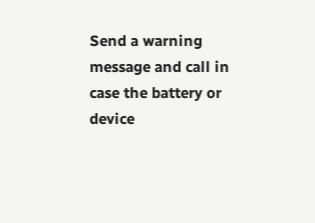Send a warning message and call in case the battery or device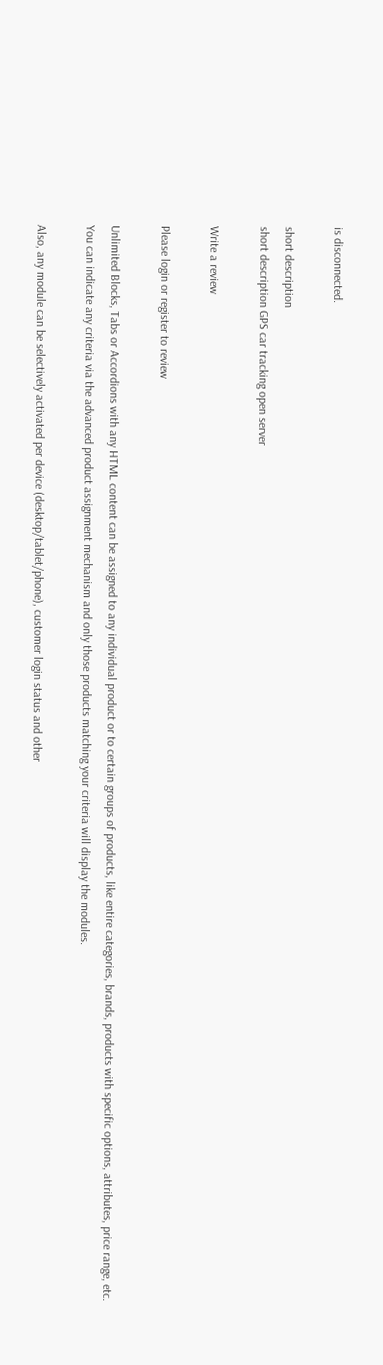is disconnected.

short description
short description GPS car tracking open server

Write a review

Please login or register to review

Unlimited Blocks, Tabs or Accordions with any HTML content can be assigned to any individual product or to certain groups of products, like entire categories, brands, products with specific options, attributes, price range, etc. You can indicate any criteria via the advanced product assignment mechanism and only those products matching your criteria will display the modules.

Also, any module can be selectively activated per device (desktop/tablet/phone), customer login status and other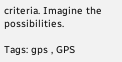criteria. Imagine the possibilities.

Tags: gps , GPS